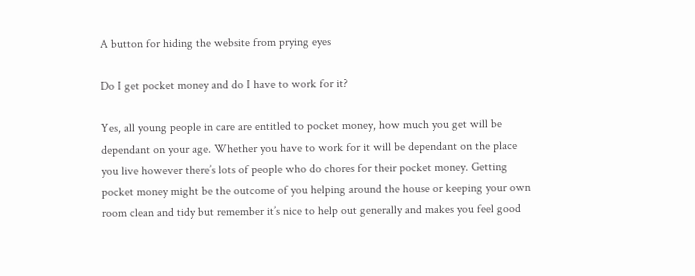A button for hiding the website from prying eyes

Do I get pocket money and do I have to work for it?

Yes, all young people in care are entitled to pocket money, how much you get will be dependant on your age. Whether you have to work for it will be dependant on the place you live however there’s lots of people who do chores for their pocket money. Getting pocket money might be the outcome of you helping around the house or keeping your own room clean and tidy but remember it’s nice to help out generally and makes you feel good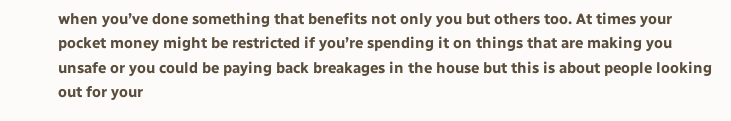when you’ve done something that benefits not only you but others too. At times your pocket money might be restricted if you’re spending it on things that are making you unsafe or you could be paying back breakages in the house but this is about people looking out for your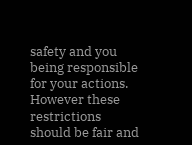safety and you being responsible for your actions. However these restrictions should be fair and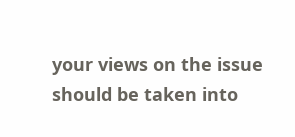your views on the issue should be taken into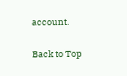account.

Back to Top